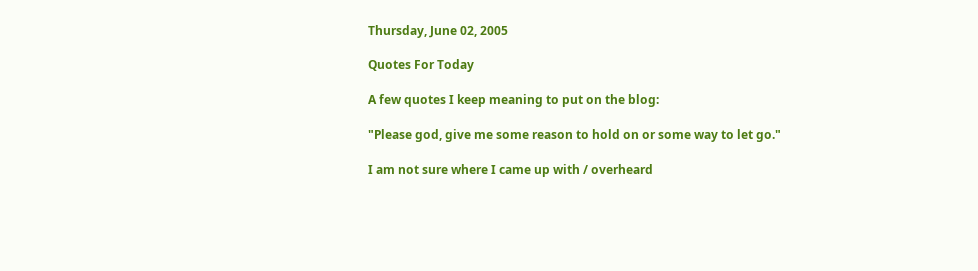Thursday, June 02, 2005

Quotes For Today

A few quotes I keep meaning to put on the blog:

"Please god, give me some reason to hold on or some way to let go."

I am not sure where I came up with / overheard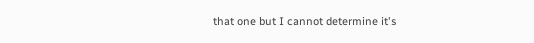that one but I cannot determine it's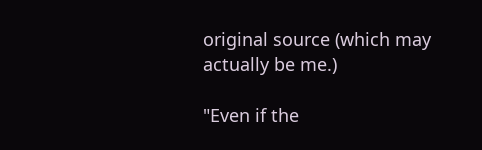original source (which may actually be me.)

"Even if the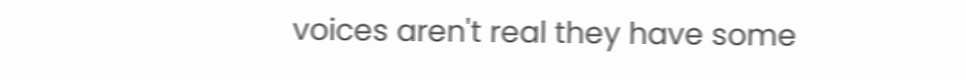voices aren't real they have some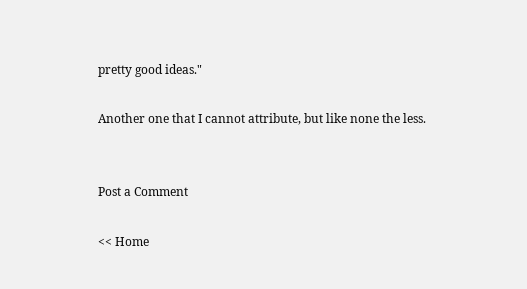pretty good ideas."

Another one that I cannot attribute, but like none the less.


Post a Comment

<< Home